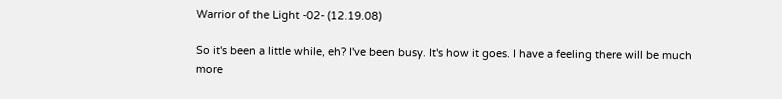Warrior of the Light -02- (12.19.08)

So it's been a little while, eh? I've been busy. It's how it goes. I have a feeling there will be much more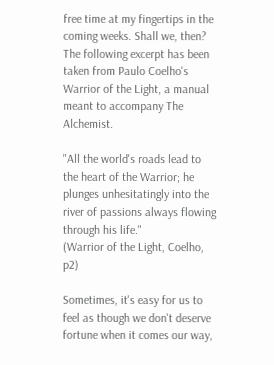free time at my fingertips in the coming weeks. Shall we, then? The following excerpt has been taken from Paulo Coelho's Warrior of the Light, a manual meant to accompany The Alchemist.

"All the world's roads lead to the heart of the Warrior; he plunges unhesitatingly into the river of passions always flowing through his life."
(Warrior of the Light, Coelho, p2)

Sometimes, it's easy for us to feel as though we don't deserve fortune when it comes our way,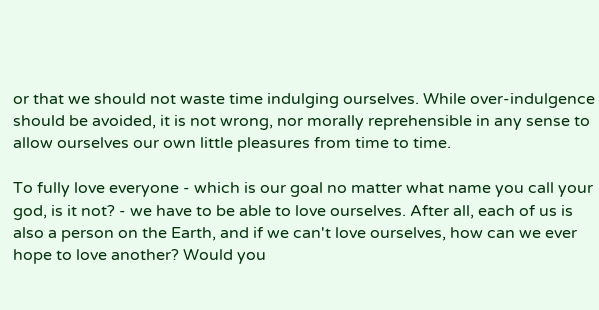or that we should not waste time indulging ourselves. While over-indulgence should be avoided, it is not wrong, nor morally reprehensible in any sense to allow ourselves our own little pleasures from time to time.

To fully love everyone - which is our goal no matter what name you call your god, is it not? - we have to be able to love ourselves. After all, each of us is also a person on the Earth, and if we can't love ourselves, how can we ever hope to love another? Would you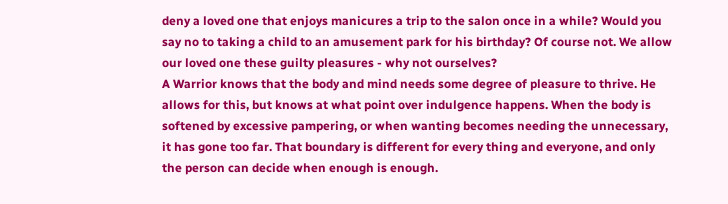deny a loved one that enjoys manicures a trip to the salon once in a while? Would you say no to taking a child to an amusement park for his birthday? Of course not. We allow our loved one these guilty pleasures - why not ourselves?
A Warrior knows that the body and mind needs some degree of pleasure to thrive. He allows for this, but knows at what point over indulgence happens. When the body is softened by excessive pampering, or when wanting becomes needing the unnecessary, it has gone too far. That boundary is different for every thing and everyone, and only the person can decide when enough is enough.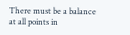There must be a balance at all points in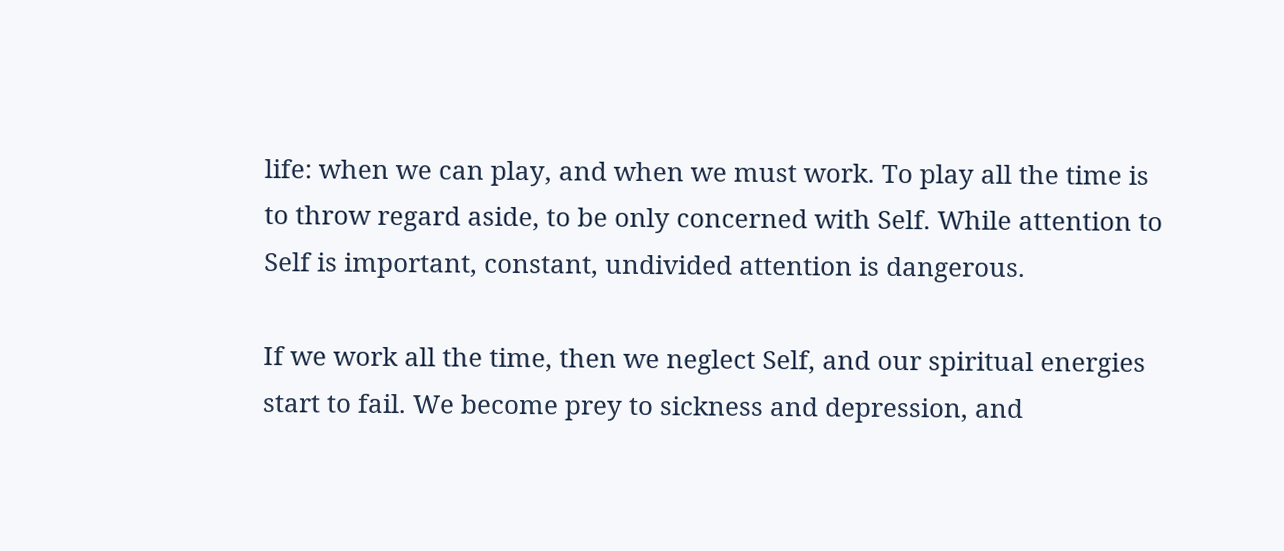life: when we can play, and when we must work. To play all the time is to throw regard aside, to be only concerned with Self. While attention to Self is important, constant, undivided attention is dangerous.

If we work all the time, then we neglect Self, and our spiritual energies start to fail. We become prey to sickness and depression, and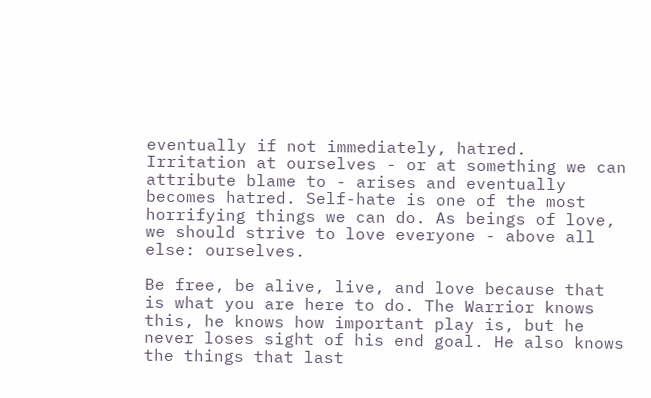eventually if not immediately, hatred. Irritation at ourselves - or at something we can attribute blame to - arises and eventually becomes hatred. Self-hate is one of the most horrifying things we can do. As beings of love, we should strive to love everyone - above all else: ourselves.

Be free, be alive, live, and love because that is what you are here to do. The Warrior knows this, he knows how important play is, but he never loses sight of his end goal. He also knows the things that last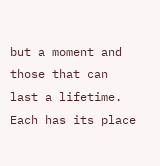but a moment and those that can last a lifetime. Each has its place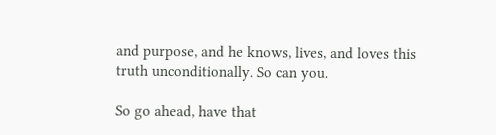and purpose, and he knows, lives, and loves this truth unconditionally. So can you.

So go ahead, have that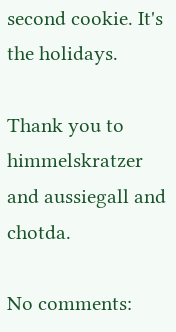second cookie. It's the holidays.

Thank you to himmelskratzer and aussiegall and chotda.

No comments: